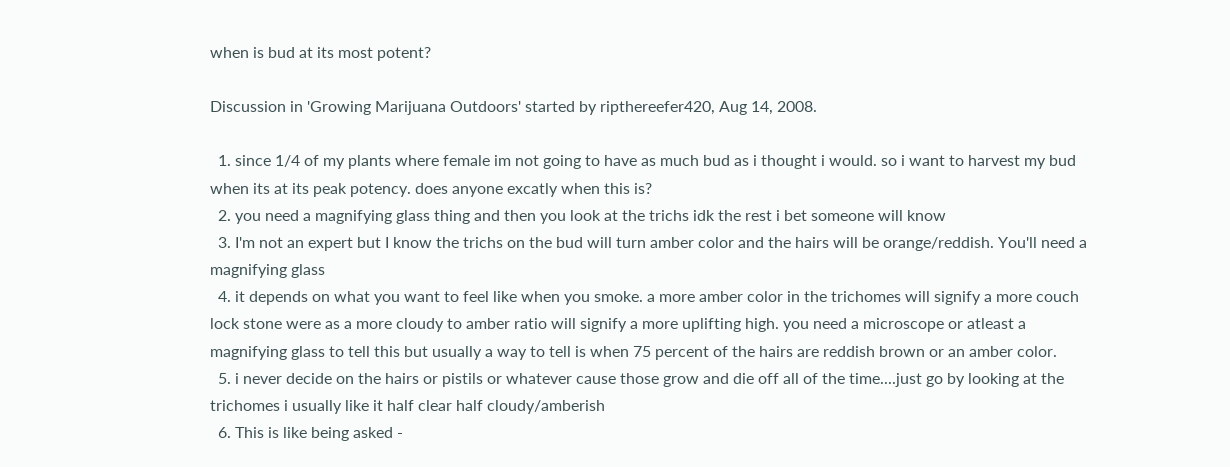when is bud at its most potent?

Discussion in 'Growing Marijuana Outdoors' started by ripthereefer420, Aug 14, 2008.

  1. since 1/4 of my plants where female im not going to have as much bud as i thought i would. so i want to harvest my bud when its at its peak potency. does anyone excatly when this is?
  2. you need a magnifying glass thing and then you look at the trichs idk the rest i bet someone will know
  3. I'm not an expert but I know the trichs on the bud will turn amber color and the hairs will be orange/reddish. You'll need a magnifying glass
  4. it depends on what you want to feel like when you smoke. a more amber color in the trichomes will signify a more couch lock stone were as a more cloudy to amber ratio will signify a more uplifting high. you need a microscope or atleast a magnifying glass to tell this but usually a way to tell is when 75 percent of the hairs are reddish brown or an amber color.
  5. i never decide on the hairs or pistils or whatever cause those grow and die off all of the time....just go by looking at the trichomes i usually like it half clear half cloudy/amberish
  6. This is like being asked -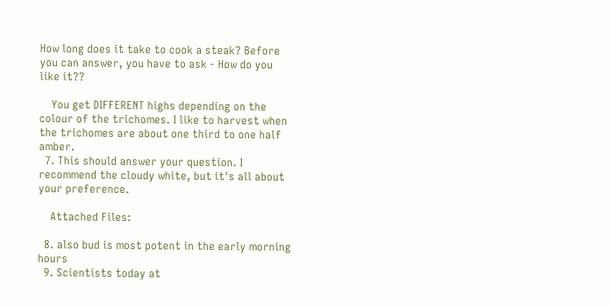How long does it take to cook a steak? Before you can answer, you have to ask - How do you like it??

    You get DIFFERENT highs depending on the colour of the trichomes. I like to harvest when the trichomes are about one third to one half amber.
  7. This should answer your question. I recommend the cloudy white, but it's all about your preference.

    Attached Files:

  8. also bud is most potent in the early morning hours
  9. Scientists today at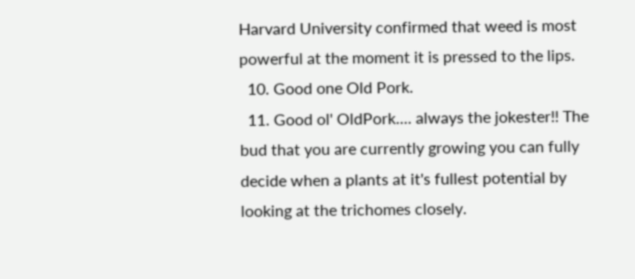Harvard University confirmed that weed is most powerful at the moment it is pressed to the lips.
  10. Good one Old Pork.
  11. Good ol' OldPork.... always the jokester!! The bud that you are currently growing you can fully decide when a plants at it's fullest potential by looking at the trichomes closely.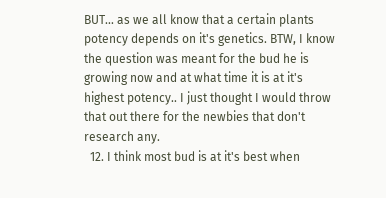BUT... as we all know that a certain plants potency depends on it's genetics. BTW, I know the question was meant for the bud he is growing now and at what time it is at it's highest potency.. I just thought I would throw that out there for the newbies that don't research any.
  12. I think most bud is at it's best when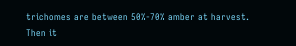trichomes are between 50%-70% amber at harvest. Then it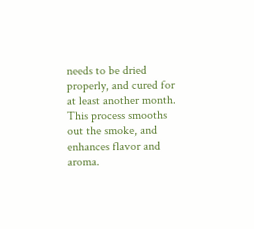needs to be dried properly, and cured for at least another month. This process smooths out the smoke, and enhances flavor and aroma.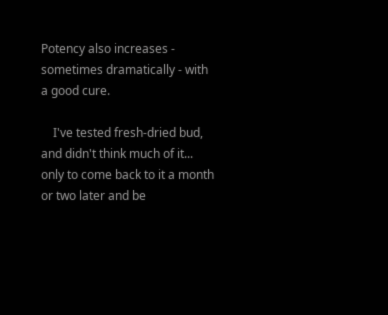Potency also increases - sometimes dramatically - with a good cure.

    I've tested fresh-dried bud, and didn't think much of it... only to come back to it a month or two later and be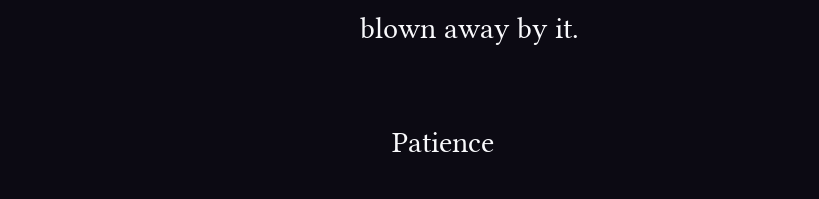blown away by it.

    Patience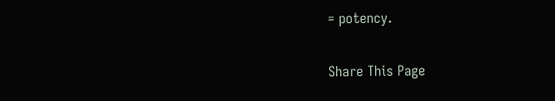= potency.

Share This Page